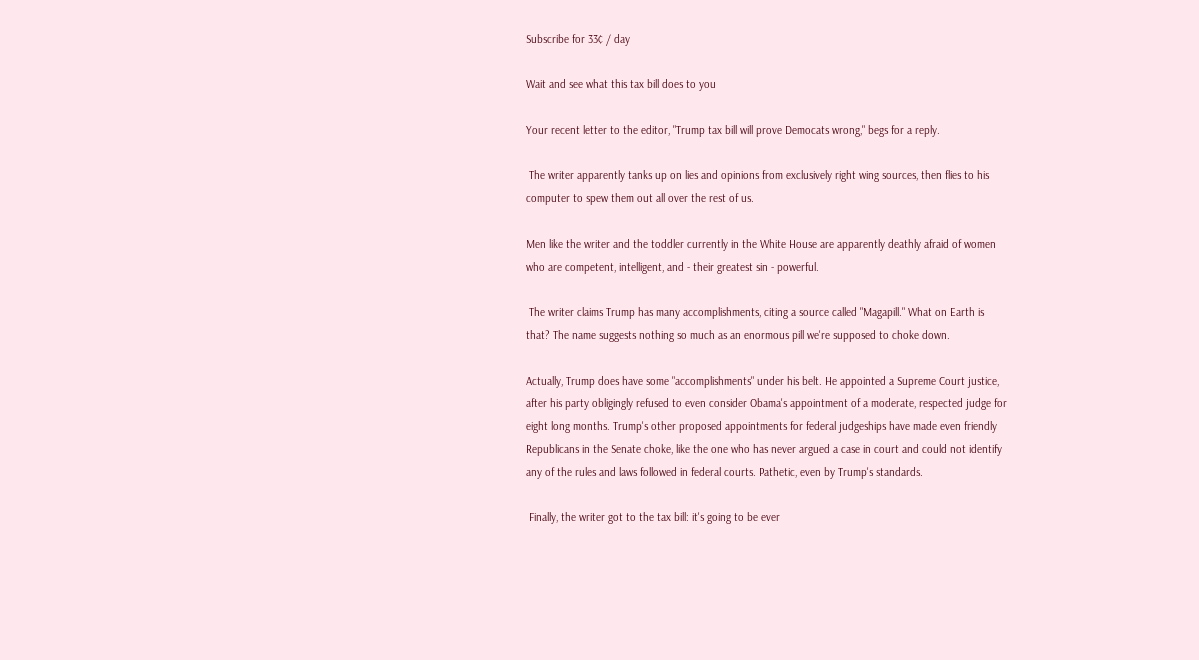Subscribe for 33¢ / day

Wait and see what this tax bill does to you

Your recent letter to the editor, "Trump tax bill will prove Democats wrong," begs for a reply.

 The writer apparently tanks up on lies and opinions from exclusively right wing sources, then flies to his computer to spew them out all over the rest of us.

Men like the writer and the toddler currently in the White House are apparently deathly afraid of women who are competent, intelligent, and - their greatest sin - powerful.

 The writer claims Trump has many accomplishments, citing a source called "Magapill." What on Earth is that? The name suggests nothing so much as an enormous pill we're supposed to choke down.

Actually, Trump does have some "accomplishments" under his belt. He appointed a Supreme Court justice, after his party obligingly refused to even consider Obama's appointment of a moderate, respected judge for eight long months. Trump's other proposed appointments for federal judgeships have made even friendly Republicans in the Senate choke, like the one who has never argued a case in court and could not identify any of the rules and laws followed in federal courts. Pathetic, even by Trump's standards.

 Finally, the writer got to the tax bill: it's going to be ever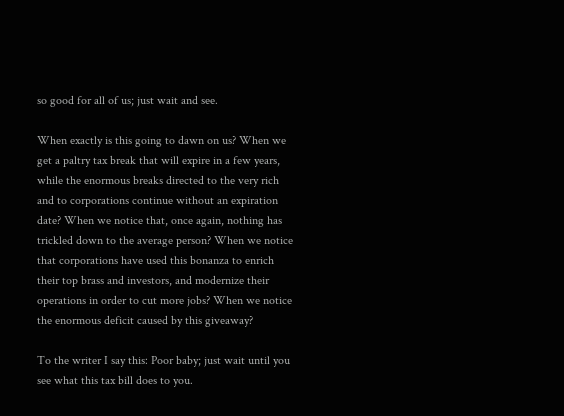so good for all of us; just wait and see.

When exactly is this going to dawn on us? When we get a paltry tax break that will expire in a few years, while the enormous breaks directed to the very rich and to corporations continue without an expiration date? When we notice that, once again, nothing has trickled down to the average person? When we notice that corporations have used this bonanza to enrich their top brass and investors, and modernize their operations in order to cut more jobs? When we notice the enormous deficit caused by this giveaway?

To the writer I say this: Poor baby; just wait until you see what this tax bill does to you.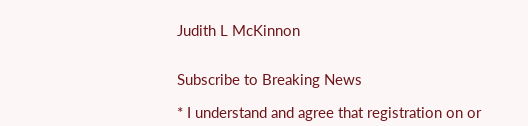Judith L McKinnon


Subscribe to Breaking News

* I understand and agree that registration on or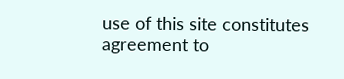use of this site constitutes agreement to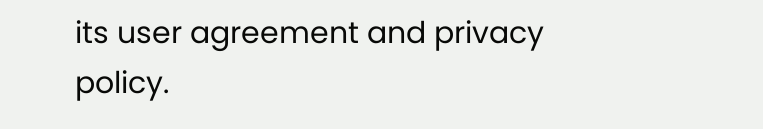its user agreement and privacy policy.